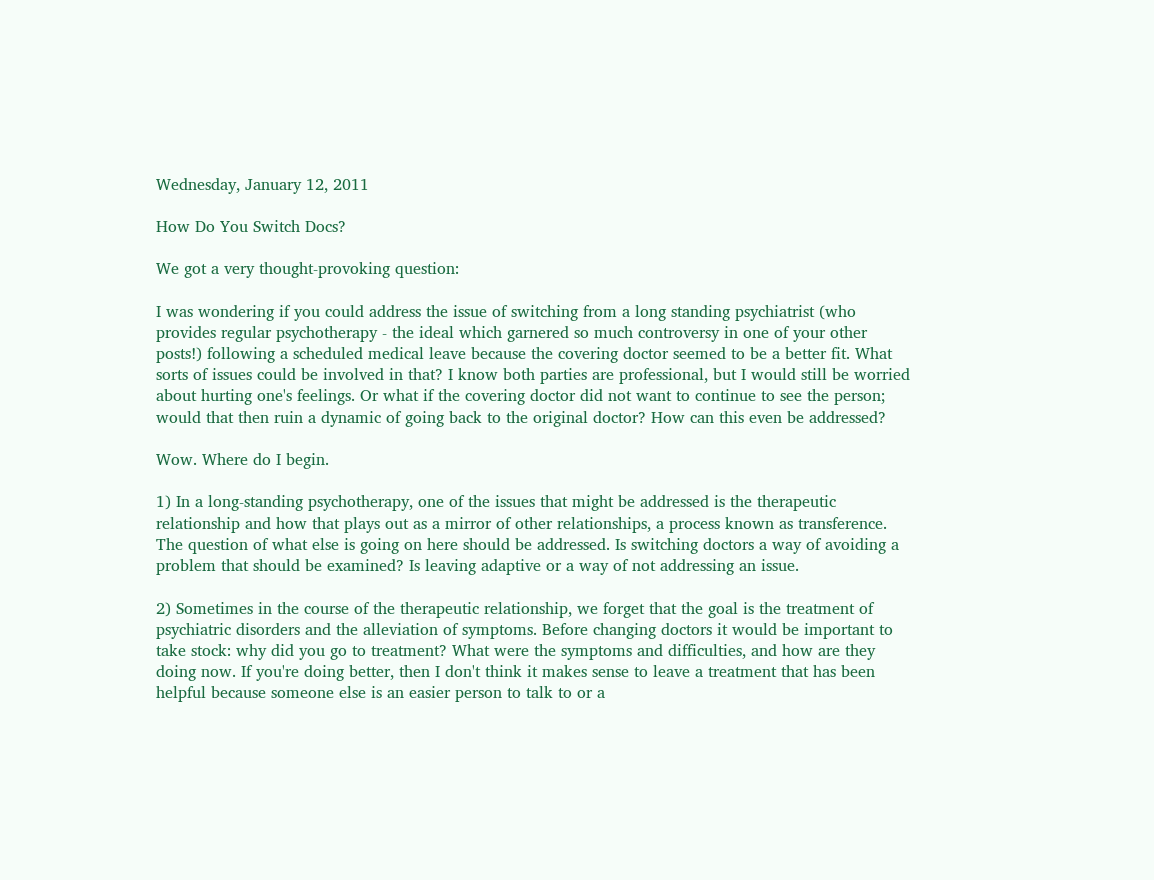Wednesday, January 12, 2011

How Do You Switch Docs?

We got a very thought-provoking question:

I was wondering if you could address the issue of switching from a long standing psychiatrist (who provides regular psychotherapy - the ideal which garnered so much controversy in one of your other posts!) following a scheduled medical leave because the covering doctor seemed to be a better fit. What sorts of issues could be involved in that? I know both parties are professional, but I would still be worried about hurting one's feelings. Or what if the covering doctor did not want to continue to see the person; would that then ruin a dynamic of going back to the original doctor? How can this even be addressed?

Wow. Where do I begin.

1) In a long-standing psychotherapy, one of the issues that might be addressed is the therapeutic relationship and how that plays out as a mirror of other relationships, a process known as transference. The question of what else is going on here should be addressed. Is switching doctors a way of avoiding a problem that should be examined? Is leaving adaptive or a way of not addressing an issue.

2) Sometimes in the course of the therapeutic relationship, we forget that the goal is the treatment of psychiatric disorders and the alleviation of symptoms. Before changing doctors it would be important to take stock: why did you go to treatment? What were the symptoms and difficulties, and how are they doing now. If you're doing better, then I don't think it makes sense to leave a treatment that has been helpful because someone else is an easier person to talk to or a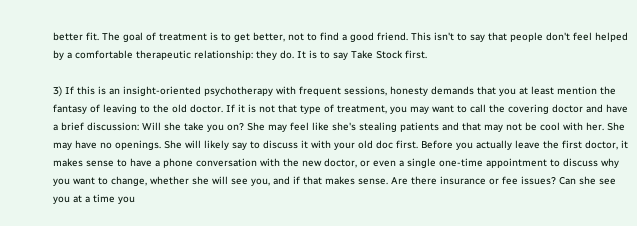better fit. The goal of treatment is to get better, not to find a good friend. This isn't to say that people don't feel helped by a comfortable therapeutic relationship: they do. It is to say Take Stock first.

3) If this is an insight-oriented psychotherapy with frequent sessions, honesty demands that you at least mention the fantasy of leaving to the old doctor. If it is not that type of treatment, you may want to call the covering doctor and have a brief discussion: Will she take you on? She may feel like she's stealing patients and that may not be cool with her. She may have no openings. She will likely say to discuss it with your old doc first. Before you actually leave the first doctor, it makes sense to have a phone conversation with the new doctor, or even a single one-time appointment to discuss why you want to change, whether she will see you, and if that makes sense. Are there insurance or fee issues? Can she see you at a time you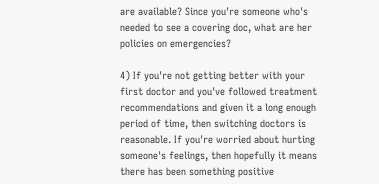are available? Since you're someone who's needed to see a covering doc, what are her policies on emergencies?

4) If you're not getting better with your first doctor and you've followed treatment recommendations and given it a long enough period of time, then switching doctors is reasonable. If you're worried about hurting someone's feelings, then hopefully it means there has been something positive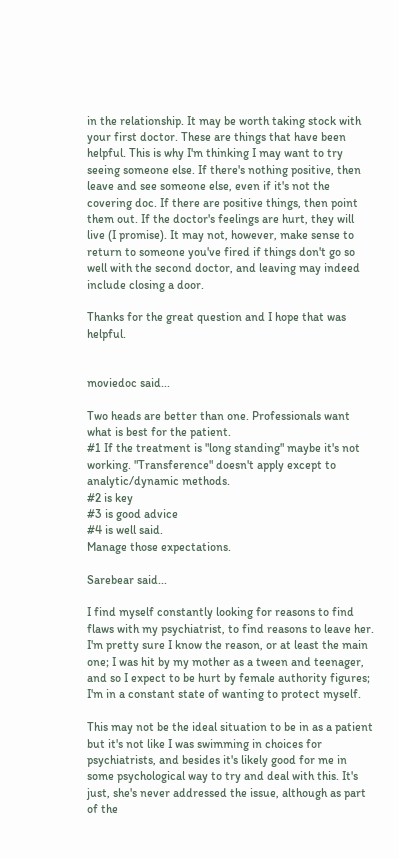in the relationship. It may be worth taking stock with your first doctor. These are things that have been helpful. This is why I'm thinking I may want to try seeing someone else. If there's nothing positive, then leave and see someone else, even if it's not the covering doc. If there are positive things, then point them out. If the doctor's feelings are hurt, they will live (I promise). It may not, however, make sense to return to someone you've fired if things don't go so well with the second doctor, and leaving may indeed include closing a door.

Thanks for the great question and I hope that was helpful.


moviedoc said...

Two heads are better than one. Professionals want what is best for the patient.
#1 If the treatment is "long standing" maybe it's not working. "Transference" doesn't apply except to analytic/dynamic methods.
#2 is key
#3 is good advice
#4 is well said.
Manage those expectations.

Sarebear said...

I find myself constantly looking for reasons to find flaws with my psychiatrist, to find reasons to leave her. I'm pretty sure I know the reason, or at least the main one; I was hit by my mother as a tween and teenager, and so I expect to be hurt by female authority figures; I'm in a constant state of wanting to protect myself.

This may not be the ideal situation to be in as a patient but it's not like I was swimming in choices for psychiatrists, and besides it's likely good for me in some psychological way to try and deal with this. It's just, she's never addressed the issue, although as part of the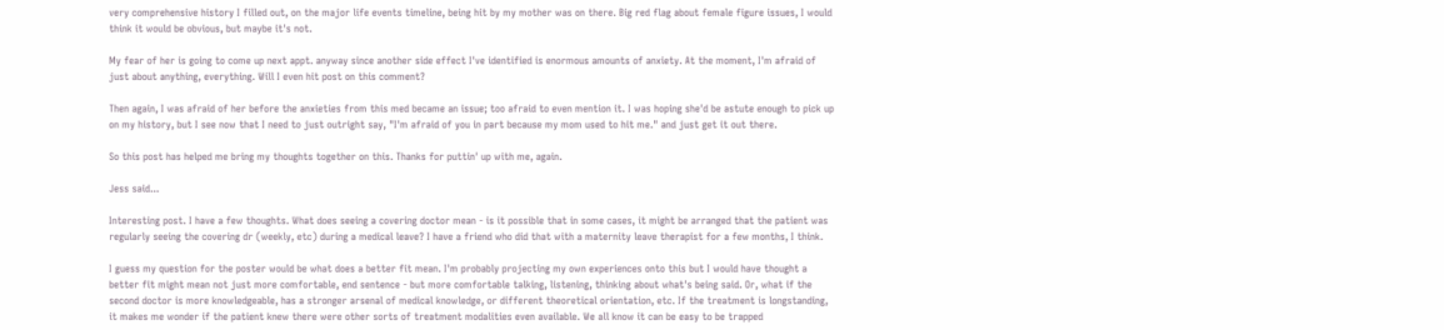very comprehensive history I filled out, on the major life events timeline, being hit by my mother was on there. Big red flag about female figure issues, I would think it would be obvious, but maybe it's not.

My fear of her is going to come up next appt. anyway since another side effect I've identified is enormous amounts of anxiety. At the moment, I'm afraid of just about anything, everything. Will I even hit post on this comment?

Then again, I was afraid of her before the anxieties from this med became an issue; too afraid to even mention it. I was hoping she'd be astute enough to pick up on my history, but I see now that I need to just outright say, "I'm afraid of you in part because my mom used to hit me." and just get it out there.

So this post has helped me bring my thoughts together on this. Thanks for puttin' up with me, again.

Jess said...

Interesting post. I have a few thoughts. What does seeing a covering doctor mean - is it possible that in some cases, it might be arranged that the patient was regularly seeing the covering dr (weekly, etc) during a medical leave? I have a friend who did that with a maternity leave therapist for a few months, I think.

I guess my question for the poster would be what does a better fit mean. I'm probably projecting my own experiences onto this but I would have thought a better fit might mean not just more comfortable, end sentence - but more comfortable talking, listening, thinking about what's being said. Or, what if the second doctor is more knowledgeable, has a stronger arsenal of medical knowledge, or different theoretical orientation, etc. If the treatment is longstanding, it makes me wonder if the patient knew there were other sorts of treatment modalities even available. We all know it can be easy to be trapped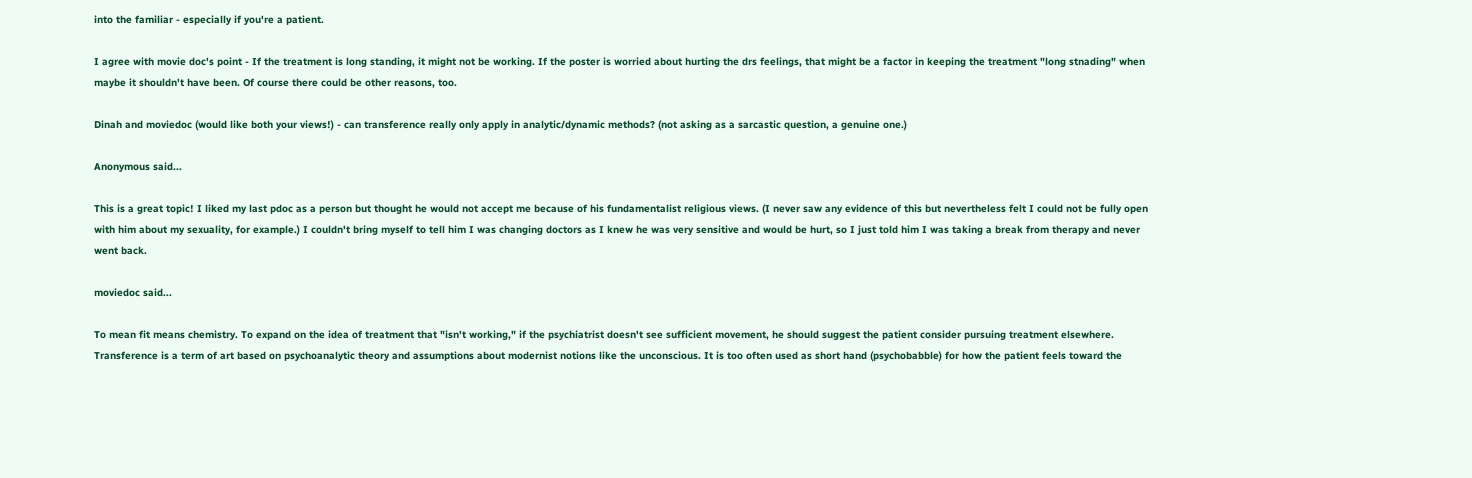into the familiar - especially if you're a patient.

I agree with movie doc's point - If the treatment is long standing, it might not be working. If the poster is worried about hurting the drs feelings, that might be a factor in keeping the treatment "long stnading" when maybe it shouldn't have been. Of course there could be other reasons, too.

Dinah and moviedoc (would like both your views!) - can transference really only apply in analytic/dynamic methods? (not asking as a sarcastic question, a genuine one.)

Anonymous said...

This is a great topic! I liked my last pdoc as a person but thought he would not accept me because of his fundamentalist religious views. (I never saw any evidence of this but nevertheless felt I could not be fully open with him about my sexuality, for example.) I couldn't bring myself to tell him I was changing doctors as I knew he was very sensitive and would be hurt, so I just told him I was taking a break from therapy and never went back.

moviedoc said...

To mean fit means chemistry. To expand on the idea of treatment that "isn't working," if the psychiatrist doesn't see sufficient movement, he should suggest the patient consider pursuing treatment elsewhere.
Transference is a term of art based on psychoanalytic theory and assumptions about modernist notions like the unconscious. It is too often used as short hand (psychobabble) for how the patient feels toward the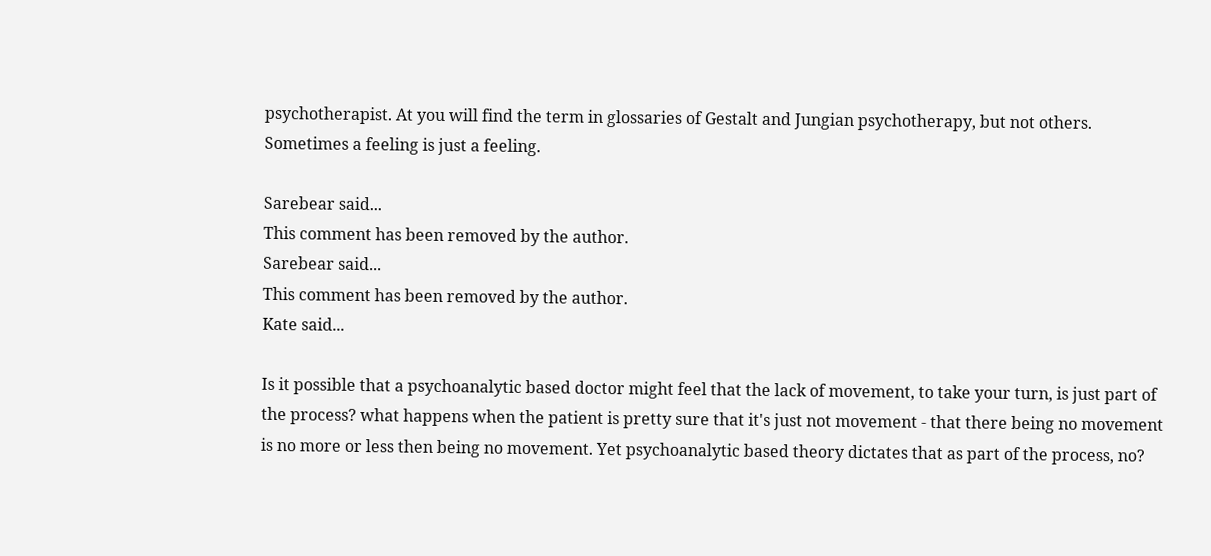psychotherapist. At you will find the term in glossaries of Gestalt and Jungian psychotherapy, but not others. Sometimes a feeling is just a feeling.

Sarebear said...
This comment has been removed by the author.
Sarebear said...
This comment has been removed by the author.
Kate said...

Is it possible that a psychoanalytic based doctor might feel that the lack of movement, to take your turn, is just part of the process? what happens when the patient is pretty sure that it's just not movement - that there being no movement is no more or less then being no movement. Yet psychoanalytic based theory dictates that as part of the process, no?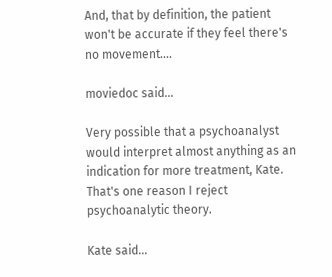And, that by definition, the patient won't be accurate if they feel there's no movement....

moviedoc said...

Very possible that a psychoanalyst would interpret almost anything as an indication for more treatment, Kate. That's one reason I reject psychoanalytic theory.

Kate said...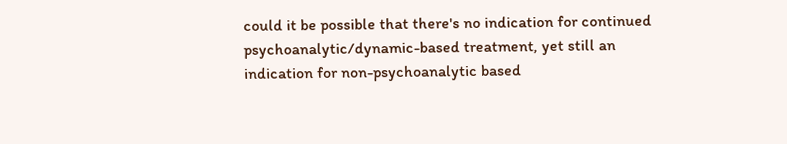could it be possible that there's no indication for continued psychoanalytic/dynamic-based treatment, yet still an indication for non-psychoanalytic based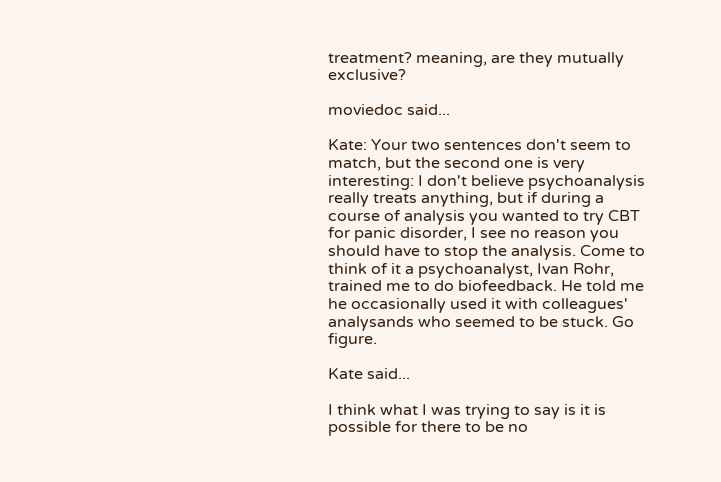treatment? meaning, are they mutually exclusive?

moviedoc said...

Kate: Your two sentences don't seem to match, but the second one is very interesting: I don't believe psychoanalysis really treats anything, but if during a course of analysis you wanted to try CBT for panic disorder, I see no reason you should have to stop the analysis. Come to think of it a psychoanalyst, Ivan Rohr, trained me to do biofeedback. He told me he occasionally used it with colleagues' analysands who seemed to be stuck. Go figure.

Kate said...

I think what I was trying to say is it is possible for there to be no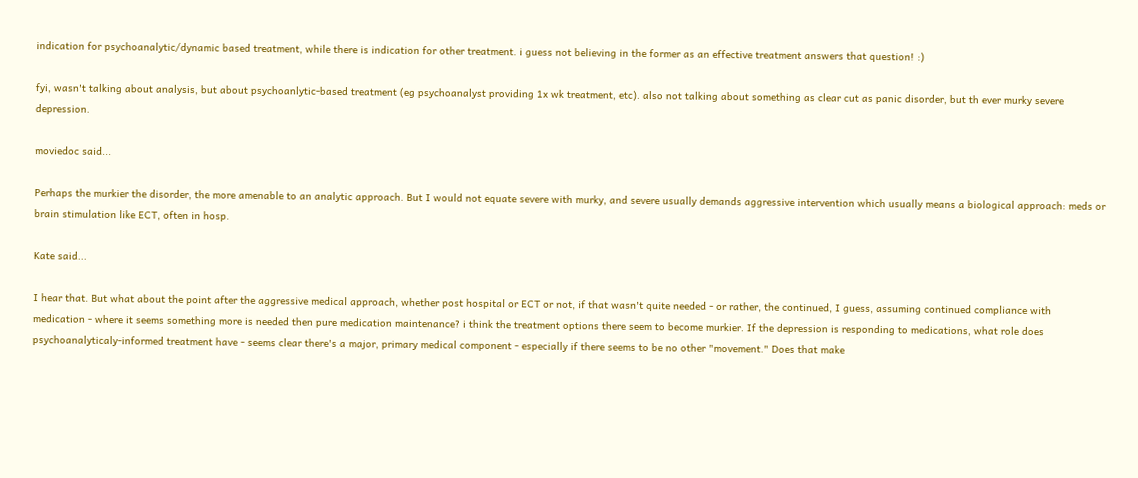indication for psychoanalytic/dynamic based treatment, while there is indication for other treatment. i guess not believing in the former as an effective treatment answers that question! :)

fyi, wasn't talking about analysis, but about psychoanlytic-based treatment (eg psychoanalyst providing 1x wk treatment, etc). also not talking about something as clear cut as panic disorder, but th ever murky severe depression.

moviedoc said...

Perhaps the murkier the disorder, the more amenable to an analytic approach. But I would not equate severe with murky, and severe usually demands aggressive intervention which usually means a biological approach: meds or brain stimulation like ECT, often in hosp.

Kate said...

I hear that. But what about the point after the aggressive medical approach, whether post hospital or ECT or not, if that wasn't quite needed - or rather, the continued, I guess, assuming continued compliance with medication - where it seems something more is needed then pure medication maintenance? i think the treatment options there seem to become murkier. If the depression is responding to medications, what role does psychoanalyticaly-informed treatment have - seems clear there's a major, primary medical component - especially if there seems to be no other "movement." Does that make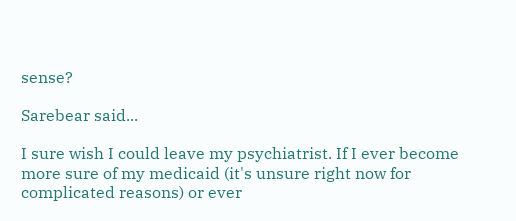sense?

Sarebear said...

I sure wish I could leave my psychiatrist. If I ever become more sure of my medicaid (it's unsure right now for complicated reasons) or ever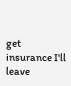get insurance I'll leave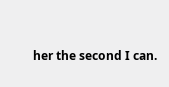her the second I can.